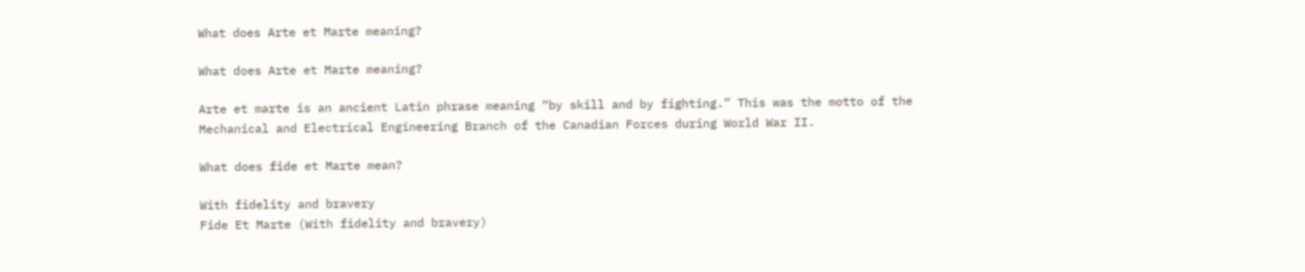What does Arte et Marte meaning?

What does Arte et Marte meaning?

Arte et marte is an ancient Latin phrase meaning “by skill and by fighting.” This was the motto of the Mechanical and Electrical Engineering Branch of the Canadian Forces during World War II.

What does fide et Marte mean?

With fidelity and bravery
Fide Et Marte (With fidelity and bravery)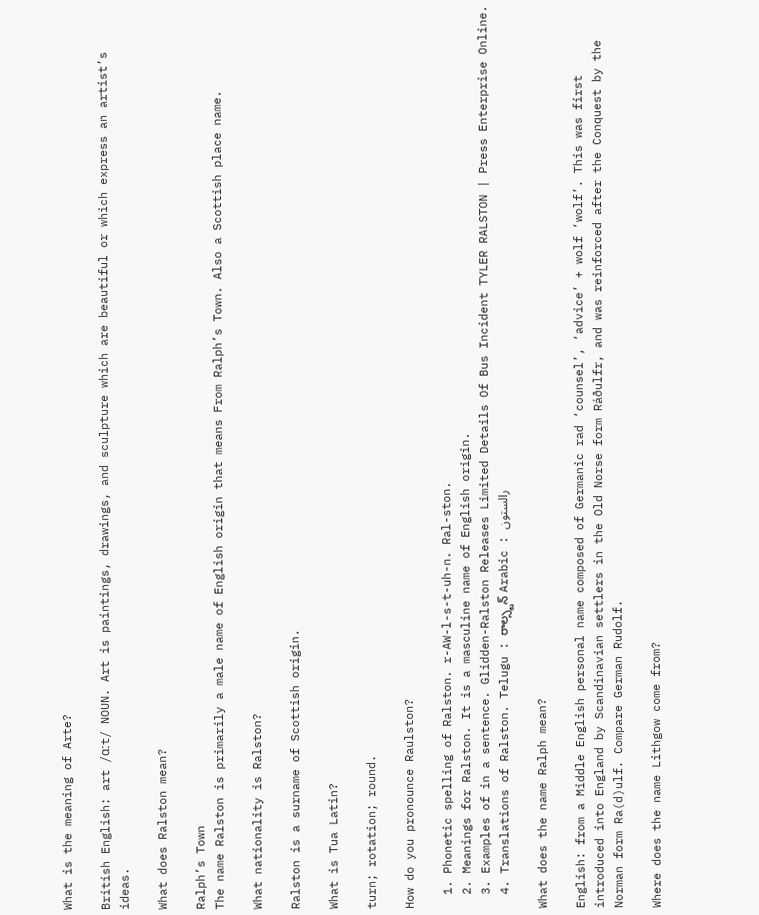What is the meaning of Arte?

British English: art /ɑːt/ NOUN. Art is paintings, drawings, and sculpture which are beautiful or which express an artist’s ideas.

What does Ralston mean?

Ralph’s Town
The name Ralston is primarily a male name of English origin that means From Ralph’s Town. Also a Scottish place name.

What nationality is Ralston?

Ralston is a surname of Scottish origin.

What is Tua Latin?

turn; rotation; round.

How do you pronounce Raulston?

  1. Phonetic spelling of Ralston. r-AW-l-s-t-uh-n. Ral-ston.
  2. Meanings for Ralston. It is a masculine name of English origin.
  3. Examples of in a sentence. Glidden-Ralston Releases Limited Details Of Bus Incident TYLER RALSTON | Press Enterprise Online.
  4. Translations of Ralston. Telugu : రాల్స్టన్ Arabic : رالستون

What does the name Ralph mean?

English: from a Middle English personal name composed of Germanic rad ‘counsel’, ‘advice’ + wolf ‘wolf’. This was first introduced into England by Scandinavian settlers in the Old Norse form Ráðulfr, and was reinforced after the Conquest by the Norman form Ra(d)ulf. Compare German Rudolf.

Where does the name Lithgow come from?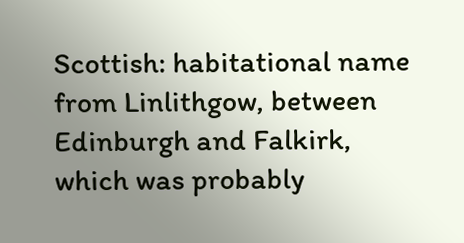Scottish: habitational name from Linlithgow, between Edinburgh and Falkirk, which was probably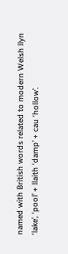named with British words related to modern Welsh llyn ‘lake’, ‘pool’ + llaith ‘damp’ + cau ‘hollow’.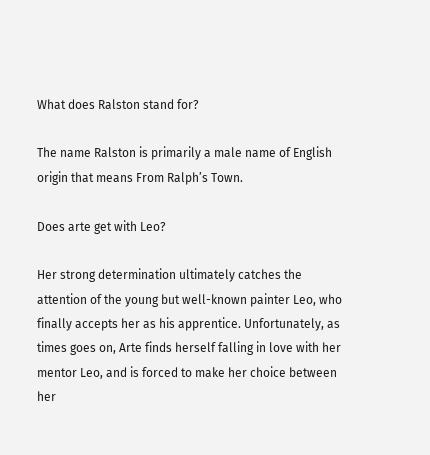What does Ralston stand for?

The name Ralston is primarily a male name of English origin that means From Ralph’s Town.

Does arte get with Leo?

Her strong determination ultimately catches the attention of the young but well-known painter Leo, who finally accepts her as his apprentice. Unfortunately, as times goes on, Arte finds herself falling in love with her mentor Leo, and is forced to make her choice between her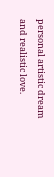personal artistic dream and realistic love.